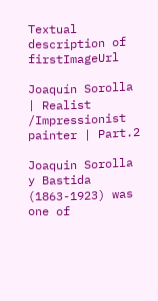Textual description of firstImageUrl

Joaquín Sorolla | Realist /Impressionist painter | Part.2

Joaquin Sorolla y Bastida (1863-1923) was one of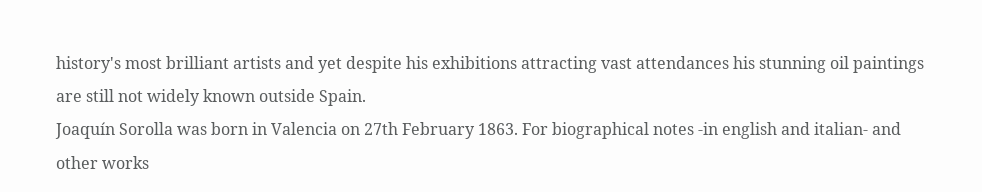history's most brilliant artists and yet despite his exhibitions attracting vast attendances his stunning oil paintings are still not widely known outside Spain.
Joaquín Sorolla was born in Valencia on 27th February 1863. For biographical notes -in english and italian- and other works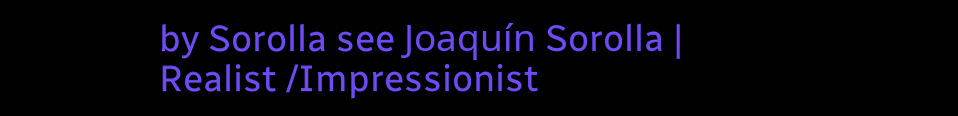by Sorolla see Joaquín Sorolla | Realist /Impressionist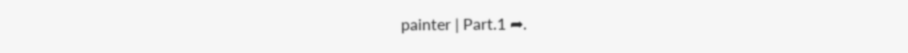painter | Part.1 ➦.